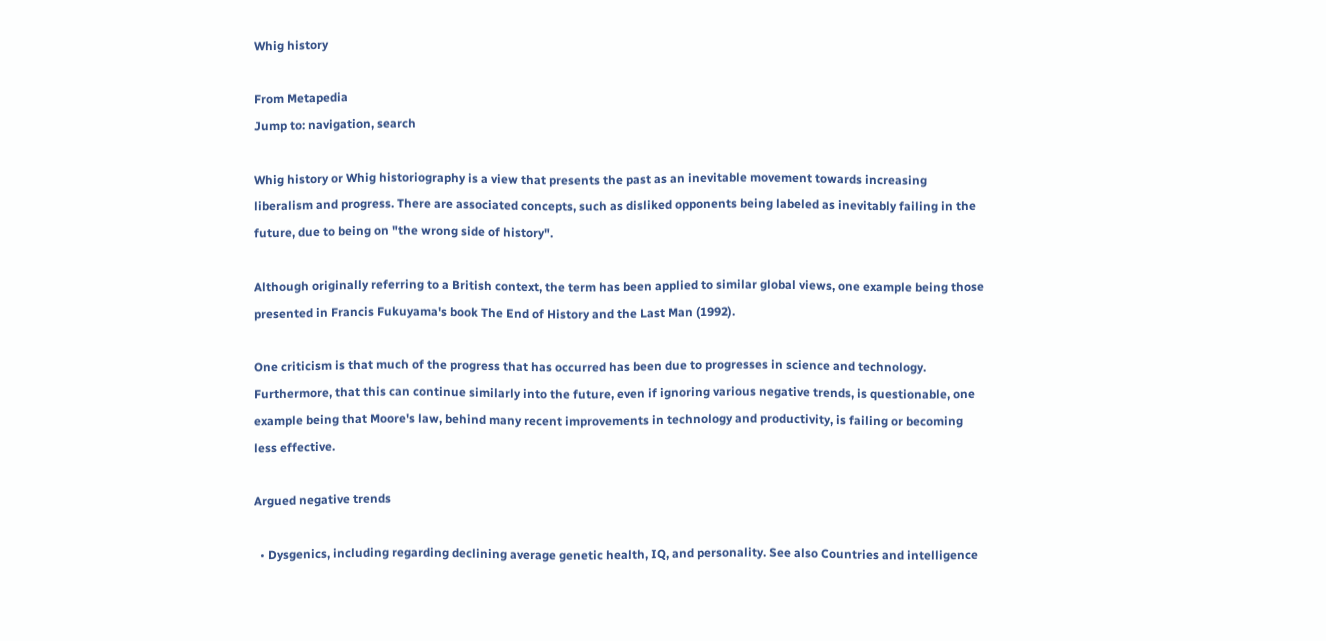Whig history

From Metapedia
Jump to: navigation, search

Whig history or Whig historiography is a view that presents the past as an inevitable movement towards increasing liberalism and progress. There are associated concepts, such as disliked opponents being labeled as inevitably failing in the future, due to being on "the wrong side of history".

Although originally referring to a British context, the term has been applied to similar global views, one example being those presented in Francis Fukuyama's book The End of History and the Last Man (1992).

One criticism is that much of the progress that has occurred has been due to progresses in science and technology. Furthermore, that this can continue similarly into the future, even if ignoring various negative trends, is questionable, one example being that Moore's law, behind many recent improvements in technology and productivity, is failing or becoming less effective.

Argued negative trends

  • Dysgenics, including regarding declining average genetic health, IQ, and personality. See also Countries and intelligence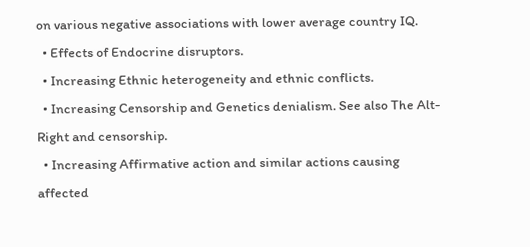on various negative associations with lower average country IQ.
  • Effects of Endocrine disruptors.
  • Increasing Ethnic heterogeneity and ethnic conflicts.
  • Increasing Censorship and Genetics denialism. See also The Alt-Right and censorship.
  • Increasing Affirmative action and similar actions causing affected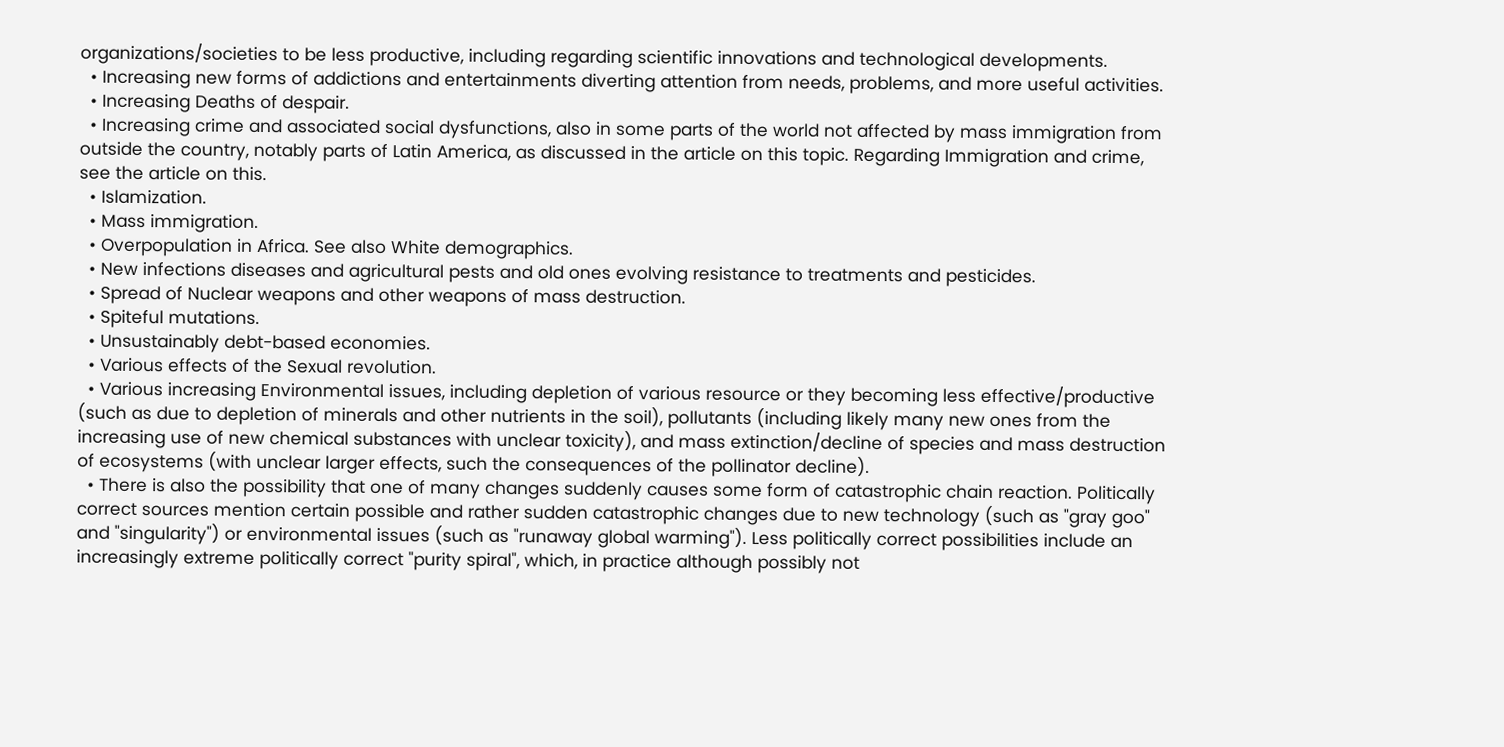organizations/societies to be less productive, including regarding scientific innovations and technological developments.
  • Increasing new forms of addictions and entertainments diverting attention from needs, problems, and more useful activities.
  • Increasing Deaths of despair.
  • Increasing crime and associated social dysfunctions, also in some parts of the world not affected by mass immigration from outside the country, notably parts of Latin America, as discussed in the article on this topic. Regarding Immigration and crime, see the article on this.
  • Islamization.
  • Mass immigration.
  • Overpopulation in Africa. See also White demographics.
  • New infections diseases and agricultural pests and old ones evolving resistance to treatments and pesticides.
  • Spread of Nuclear weapons and other weapons of mass destruction.
  • Spiteful mutations.
  • Unsustainably debt-based economies.
  • Various effects of the Sexual revolution.
  • Various increasing Environmental issues, including depletion of various resource or they becoming less effective/productive (such as due to depletion of minerals and other nutrients in the soil), pollutants (including likely many new ones from the increasing use of new chemical substances with unclear toxicity), and mass extinction/decline of species and mass destruction of ecosystems (with unclear larger effects, such the consequences of the pollinator decline).
  • There is also the possibility that one of many changes suddenly causes some form of catastrophic chain reaction. Politically correct sources mention certain possible and rather sudden catastrophic changes due to new technology (such as "gray goo" and "singularity") or environmental issues (such as "runaway global warming"). Less politically correct possibilities include an increasingly extreme politically correct "purity spiral", which, in practice although possibly not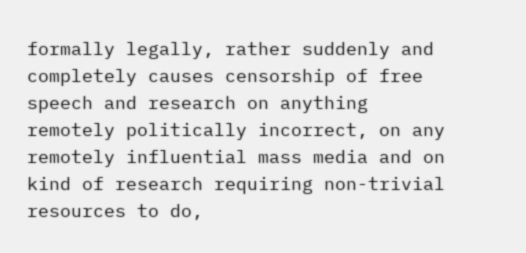formally legally, rather suddenly and completely causes censorship of free speech and research on anything remotely politically incorrect, on any remotely influential mass media and on kind of research requiring non-trivial resources to do,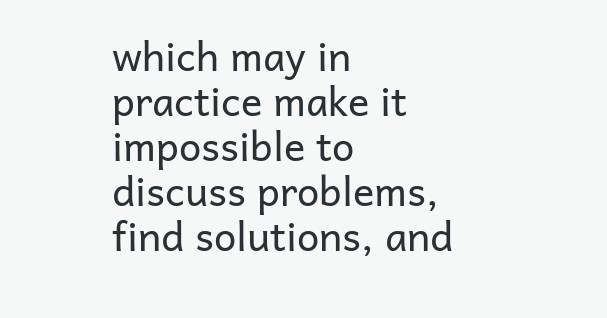which may in practice make it impossible to discuss problems, find solutions, and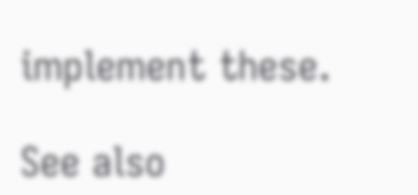implement these.

See also